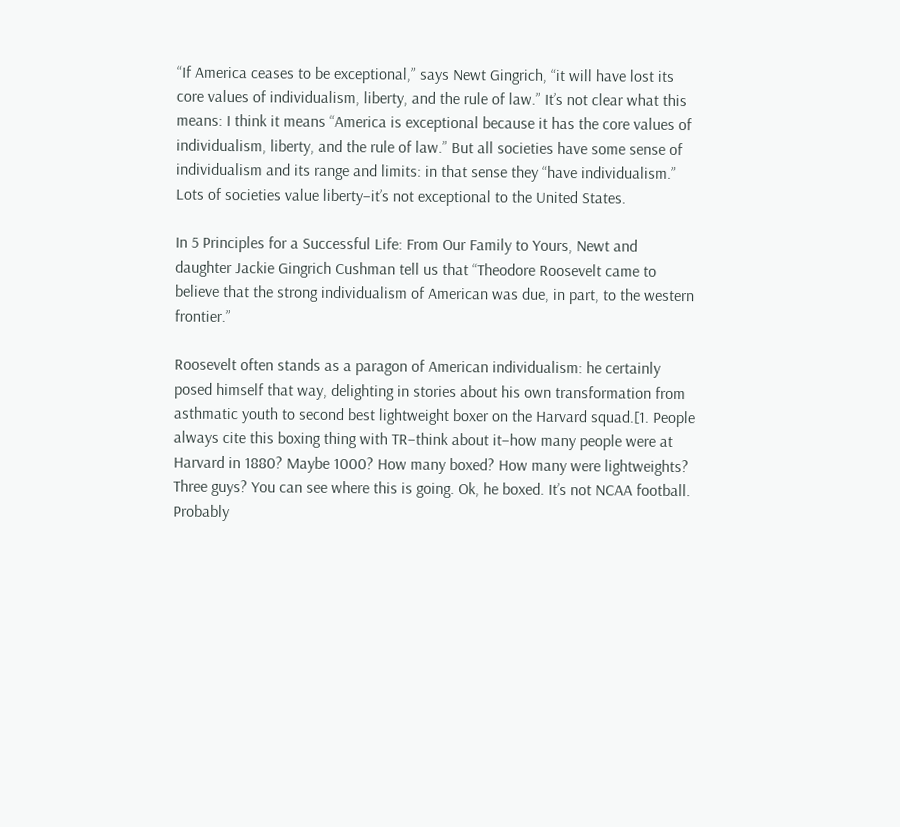“If America ceases to be exceptional,” says Newt Gingrich, “it will have lost its core values of individualism, liberty, and the rule of law.” It’s not clear what this means: I think it means “America is exceptional because it has the core values of individualism, liberty, and the rule of law.” But all societies have some sense of individualism and its range and limits: in that sense they “have individualism.” Lots of societies value liberty–it’s not exceptional to the United States.

In 5 Principles for a Successful Life: From Our Family to Yours, Newt and daughter Jackie Gingrich Cushman tell us that “Theodore Roosevelt came to believe that the strong individualism of American was due, in part, to the western frontier.”

Roosevelt often stands as a paragon of American individualism: he certainly posed himself that way, delighting in stories about his own transformation from asthmatic youth to second best lightweight boxer on the Harvard squad.[1. People always cite this boxing thing with TR–think about it–how many people were at Harvard in 1880? Maybe 1000? How many boxed? How many were lightweights? Three guys? You can see where this is going. Ok, he boxed. It’s not NCAA football. Probably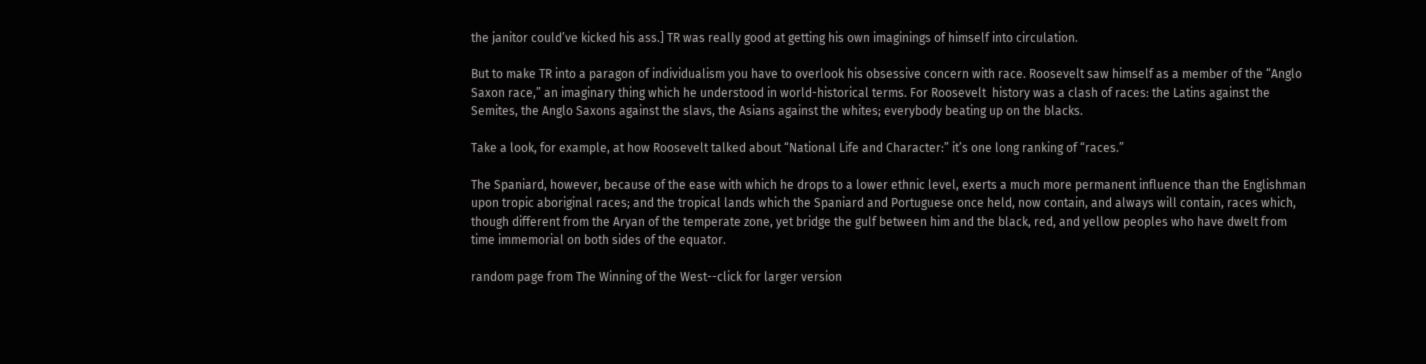the janitor could’ve kicked his ass.] TR was really good at getting his own imaginings of himself into circulation.

But to make TR into a paragon of individualism you have to overlook his obsessive concern with race. Roosevelt saw himself as a member of the “Anglo Saxon race,” an imaginary thing which he understood in world-historical terms. For Roosevelt  history was a clash of races: the Latins against the Semites, the Anglo Saxons against the slavs, the Asians against the whites; everybody beating up on the blacks.

Take a look, for example, at how Roosevelt talked about “National Life and Character:” it’s one long ranking of “races.”

The Spaniard, however, because of the ease with which he drops to a lower ethnic level, exerts a much more permanent influence than the Englishman upon tropic aboriginal races; and the tropical lands which the Spaniard and Portuguese once held, now contain, and always will contain, races which, though different from the Aryan of the temperate zone, yet bridge the gulf between him and the black, red, and yellow peoples who have dwelt from time immemorial on both sides of the equator.

random page from The Winning of the West--click for larger version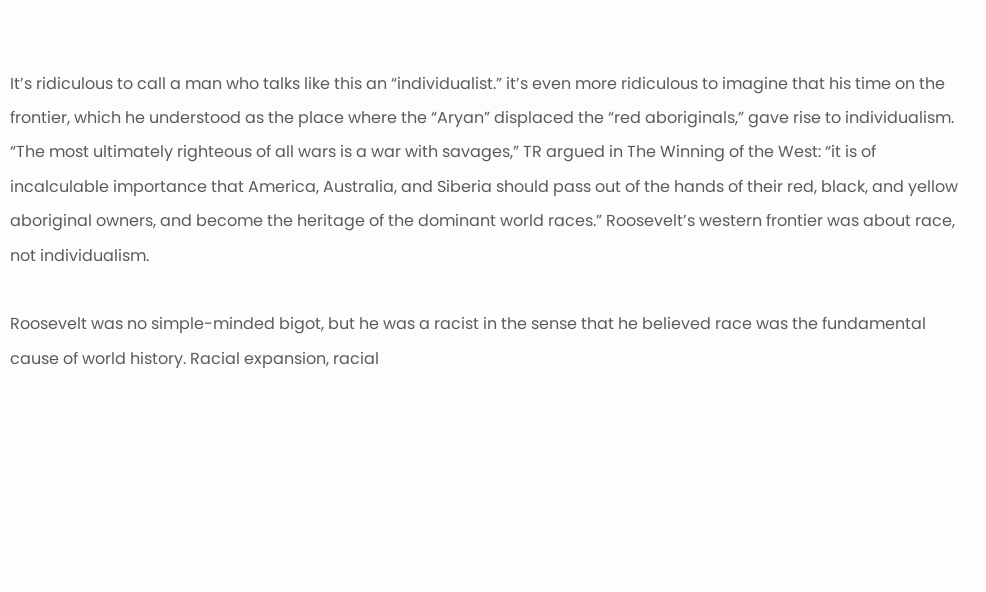It’s ridiculous to call a man who talks like this an “individualist.” it’s even more ridiculous to imagine that his time on the frontier, which he understood as the place where the “Aryan” displaced the “red aboriginals,” gave rise to individualism. “The most ultimately righteous of all wars is a war with savages,” TR argued in The Winning of the West: “it is of incalculable importance that America, Australia, and Siberia should pass out of the hands of their red, black, and yellow aboriginal owners, and become the heritage of the dominant world races.” Roosevelt’s western frontier was about race, not individualism.

Roosevelt was no simple-minded bigot, but he was a racist in the sense that he believed race was the fundamental cause of world history. Racial expansion, racial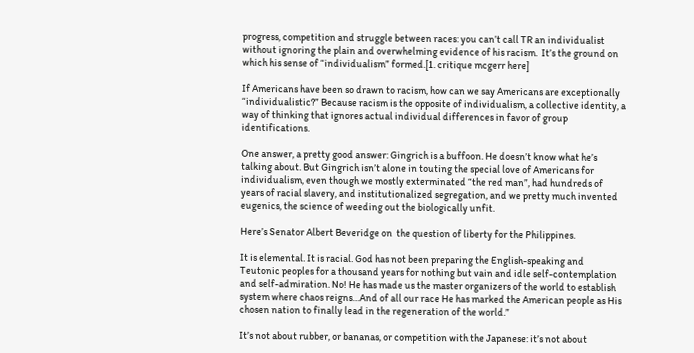progress, competition and struggle between races: you can’t call TR an individualist without ignoring the plain and overwhelming evidence of his racism.  It’s the ground on which his sense of “individualism” formed.[1. critique mcgerr here]

If Americans have been so drawn to racism, how can we say Americans are exceptionally “individualistic?” Because racism is the opposite of individualism, a collective identity, a way of thinking that ignores actual individual differences in favor of group identifications.

One answer, a pretty good answer: Gingrich is a buffoon. He doesn’t know what he’s talking about. But Gingrich isn’t alone in touting the special love of Americans for individualism, even though we mostly exterminated “the red man”, had hundreds of years of racial slavery, and institutionalized segregation, and we pretty much invented eugenics, the science of weeding out the biologically unfit.

Here’s Senator Albert Beveridge on  the question of liberty for the Philippines.

It is elemental. It is racial. God has not been preparing the English-speaking and Teutonic peoples for a thousand years for nothing but vain and idle self-contemplation and self-admiration. No! He has made us the master organizers of the world to establish system where chaos reigns…And of all our race He has marked the American people as His chosen nation to finally lead in the regeneration of the world.”

It’s not about rubber, or bananas, or competition with the Japanese: it’s not about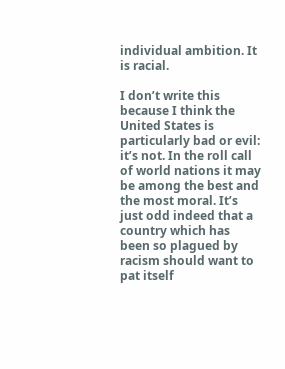individual ambition. It is racial.

I don’t write this because I think the United States is particularly bad or evil: it’s not. In the roll call of world nations it may be among the best and the most moral. It’s just odd indeed that a country which has been so plagued by racism should want to pat itself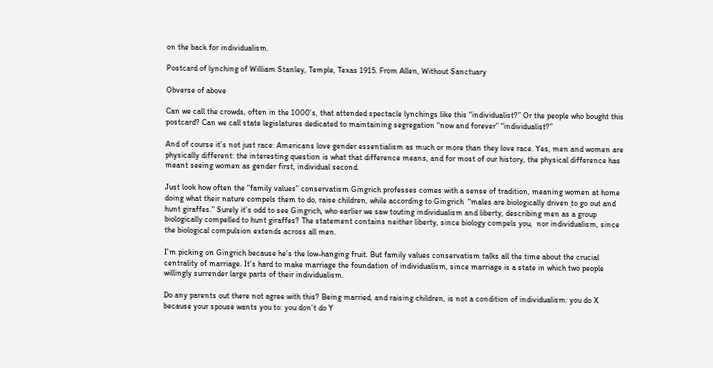on the back for individualism.

Postcard of lynching of William Stanley, Temple, Texas 1915. From Allen, Without Sanctuary

Obverse of above

Can we call the crowds, often in the 1000’s, that attended spectacle lynchings like this “individualist?” Or the people who bought this postcard? Can we call state legislatures dedicated to maintaining segregation “now and forever” “individualist?”

And of course it’s not just race: Americans love gender essentialism as much or more than they love race. Yes, men and women are physically different: the interesting question is what that difference means, and for most of our history, the physical difference has meant seeing women as gender first, individual second.

Just look how often the “family values” conservatism Gingrich professes comes with a sense of tradition, meaning women at home doing what their nature compels them to do, raise children, while according to Gingrich  “males are biologically driven to go out and hunt giraffes.” Surely it’s odd to see Gingrich, who earlier we saw touting individualism and liberty, describing men as a group biologically compelled to hunt giraffes? The statement contains neither liberty, since biology compels you,  nor individualism, since the biological compulsion extends across all men.

I’m picking on Gingrich because he’s the low-hanging fruit. But family values conservatism talks all the time about the crucial centrality of marriage. It’s hard to make marriage the foundation of individualism, since marriage is a state in which two people willingly surrender large parts of their individualism.

Do any parents out there not agree with this? Being married, and raising children, is not a condition of individualism: you do X because your spouse wants you to: you don’t do Y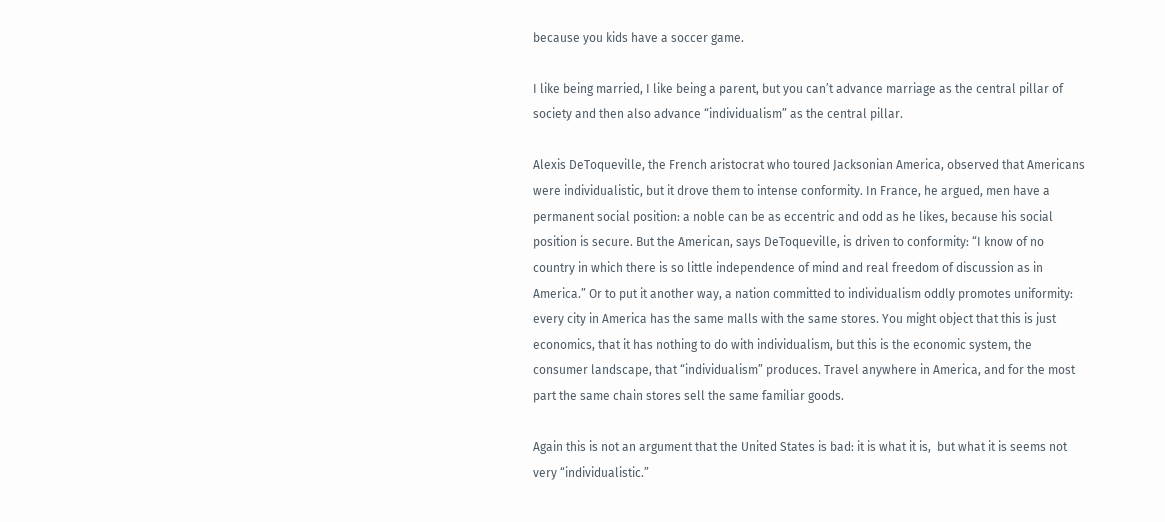because you kids have a soccer game.

I like being married, I like being a parent, but you can’t advance marriage as the central pillar of society and then also advance “individualism” as the central pillar.

Alexis DeToqueville, the French aristocrat who toured Jacksonian America, observed that Americans were individualistic, but it drove them to intense conformity. In France, he argued, men have a permanent social position: a noble can be as eccentric and odd as he likes, because his social position is secure. But the American, says DeToqueville, is driven to conformity: “I know of no country in which there is so little independence of mind and real freedom of discussion as in America.” Or to put it another way, a nation committed to individualism oddly promotes uniformity: every city in America has the same malls with the same stores. You might object that this is just economics, that it has nothing to do with individualism, but this is the economic system, the consumer landscape, that “individualism” produces. Travel anywhere in America, and for the most part the same chain stores sell the same familiar goods.

Again this is not an argument that the United States is bad: it is what it is,  but what it is seems not very “individualistic.”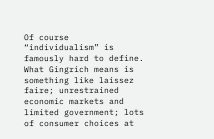Of course “individualism” is famously hard to define. What Gingrich means is something like laissez faire; unrestrained economic markets and limited government; lots of consumer choices at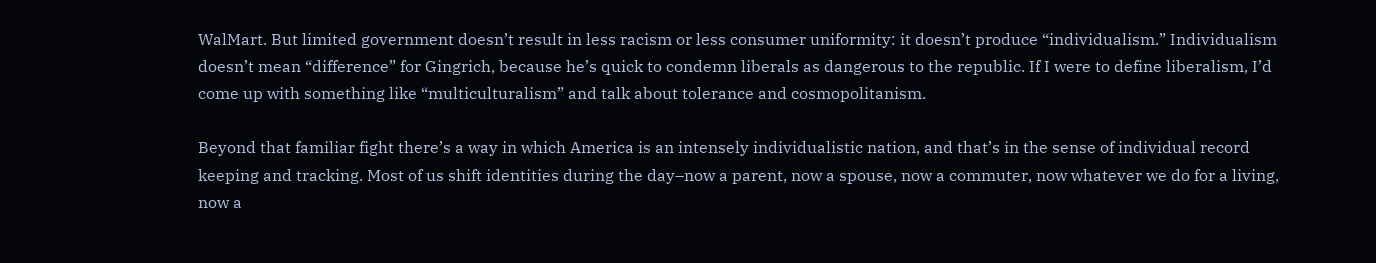WalMart. But limited government doesn’t result in less racism or less consumer uniformity: it doesn’t produce “individualism.” Individualism doesn’t mean “difference” for Gingrich, because he’s quick to condemn liberals as dangerous to the republic. If I were to define liberalism, I’d come up with something like “multiculturalism” and talk about tolerance and cosmopolitanism.

Beyond that familiar fight there’s a way in which America is an intensely individualistic nation, and that’s in the sense of individual record keeping and tracking. Most of us shift identities during the day–now a parent, now a spouse, now a commuter, now whatever we do for a living, now a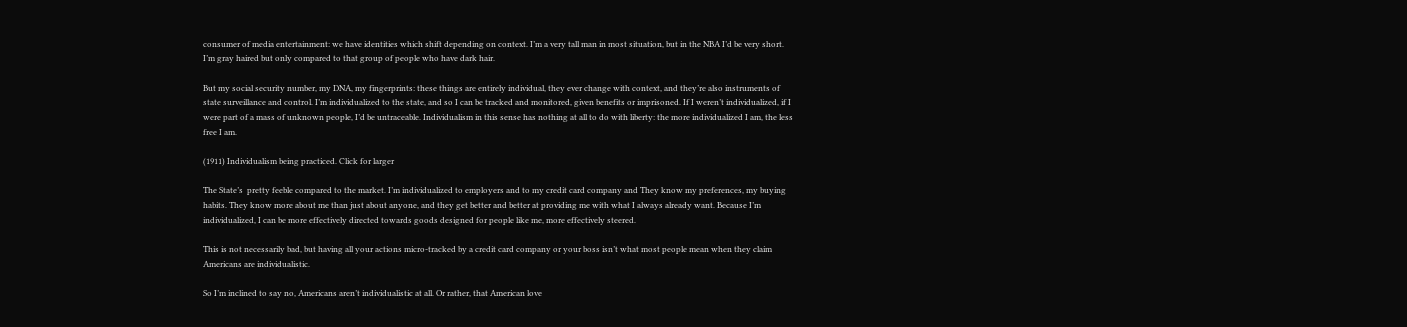consumer of media entertainment: we have identities which shift depending on context. I’m a very tall man in most situation, but in the NBA I’d be very short. I’m gray haired but only compared to that group of people who have dark hair.

But my social security number, my DNA, my fingerprints: these things are entirely individual, they ever change with context, and they’re also instruments of state surveillance and control. I’m individualized to the state, and so I can be tracked and monitored, given benefits or imprisoned. If I weren’t individualized, if I were part of a mass of unknown people, I’d be untraceable. Individualism in this sense has nothing at all to do with liberty: the more individualized I am, the less free I am.

(1911) Individualism being practiced. Click for larger

The State’s  pretty feeble compared to the market. I’m individualized to employers and to my credit card company and They know my preferences, my buying habits. They know more about me than just about anyone, and they get better and better at providing me with what I always already want. Because I’m individualized, I can be more effectively directed towards goods designed for people like me, more effectively steered.

This is not necessarily bad, but having all your actions micro-tracked by a credit card company or your boss isn’t what most people mean when they claim Americans are individualistic.

So I’m inclined to say no, Americans aren’t individualistic at all. Or rather, that American love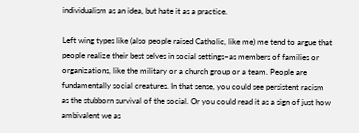individualism as an idea, but hate it as a practice.

Left wing types like (also people raised Catholic, like me) me tend to argue that people realize their best selves in social settings–as members of families or organizations, like the military or a church group or a team. People are fundamentally social creatures. In that sense, you could see persistent racism as the stubborn survival of the social. Or you could read it as a sign of just how ambivalent we as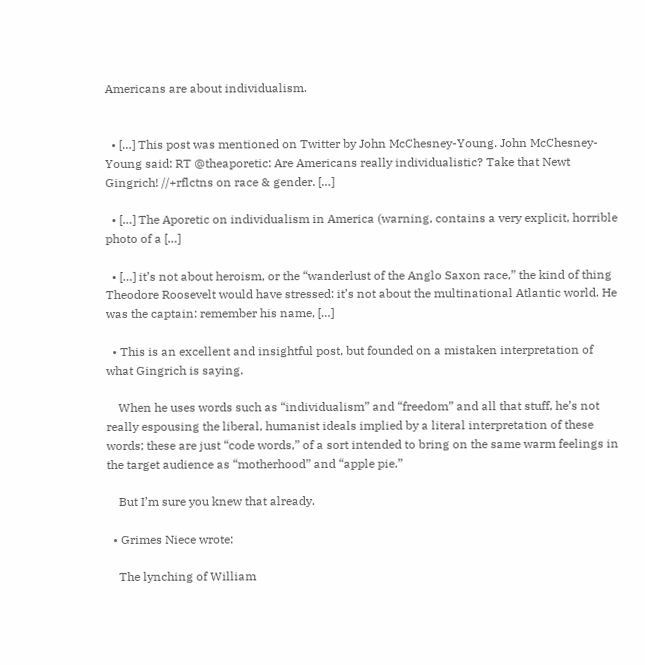Americans are about individualism.


  • […] This post was mentioned on Twitter by John McChesney-Young. John McChesney-Young said: RT @theaporetic: Are Americans really individualistic? Take that Newt Gingrich! //+rflctns on race & gender. […]

  • […] The Aporetic on individualism in America (warning, contains a very explicit, horrible photo of a […]

  • […] it’s not about heroism, or the “wanderlust of the Anglo Saxon race,” the kind of thing Theodore Roosevelt would have stressed: it’s not about the multinational Atlantic world. He was the captain: remember his name, […]

  • This is an excellent and insightful post, but founded on a mistaken interpretation of what Gingrich is saying.

    When he uses words such as “individualism” and “freedom” and all that stuff, he’s not really espousing the liberal, humanist ideals implied by a literal interpretation of these words; these are just “code words,” of a sort intended to bring on the same warm feelings in the target audience as “motherhood” and “apple pie.”

    But I’m sure you knew that already.

  • Grimes Niece wrote:

    The lynching of William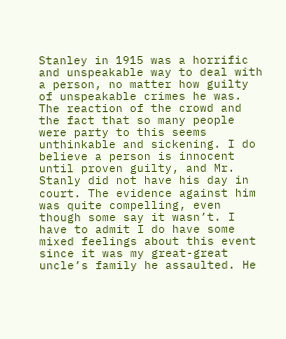Stanley in 1915 was a horrific and unspeakable way to deal with a person, no matter how guilty of unspeakable crimes he was. The reaction of the crowd and the fact that so many people were party to this seems unthinkable and sickening. I do believe a person is innocent until proven guilty, and Mr. Stanly did not have his day in court. The evidence against him was quite compelling, even though some say it wasn’t. I have to admit I do have some mixed feelings about this event since it was my great-great uncle’s family he assaulted. He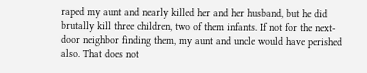raped my aunt and nearly killed her and her husband, but he did brutally kill three children, two of them infants. If not for the next-door neighbor finding them, my aunt and uncle would have perished also. That does not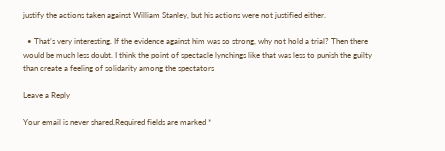justify the actions taken against William Stanley, but his actions were not justified either.

  • That’s very interesting. If the evidence against him was so strong, why not hold a trial? Then there would be much less doubt. I think the point of spectacle lynchings like that was less to punish the guilty than create a feeling of solidarity among the spectators

Leave a Reply

Your email is never shared.Required fields are marked *